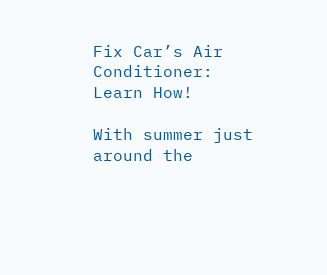Fix Car’s Air Conditioner: Learn How!

With summer just around the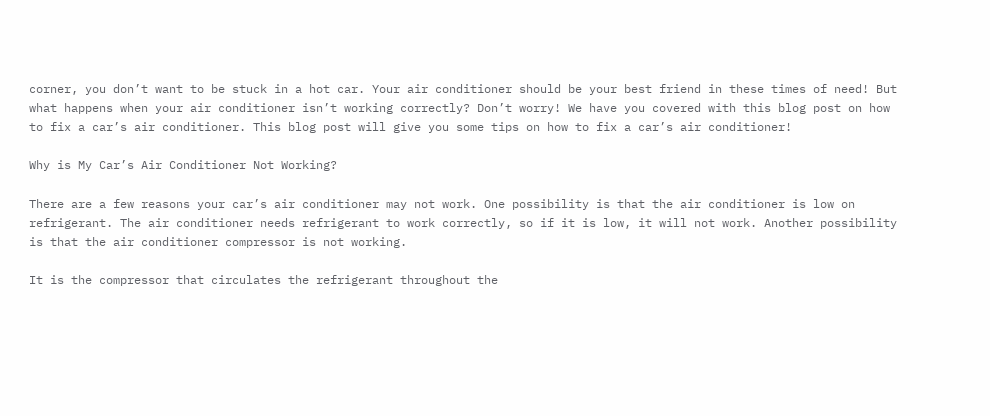corner, you don’t want to be stuck in a hot car. Your air conditioner should be your best friend in these times of need! But what happens when your air conditioner isn’t working correctly? Don’t worry! We have you covered with this blog post on how to fix a car’s air conditioner. This blog post will give you some tips on how to fix a car’s air conditioner!

Why is My Car’s Air Conditioner Not Working?

There are a few reasons your car’s air conditioner may not work. One possibility is that the air conditioner is low on refrigerant. The air conditioner needs refrigerant to work correctly, so if it is low, it will not work. Another possibility is that the air conditioner compressor is not working.

It is the compressor that circulates the refrigerant throughout the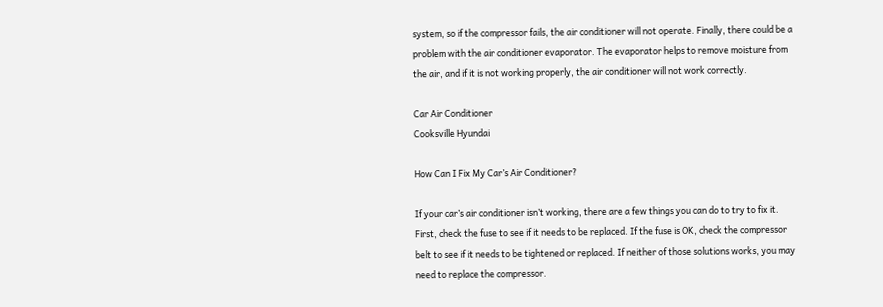system, so if the compressor fails, the air conditioner will not operate. Finally, there could be a problem with the air conditioner evaporator. The evaporator helps to remove moisture from the air, and if it is not working properly, the air conditioner will not work correctly.

Car Air Conditioner
Cooksville Hyundai

How Can I Fix My Car’s Air Conditioner?

If your car’s air conditioner isn’t working, there are a few things you can do to try to fix it. First, check the fuse to see if it needs to be replaced. If the fuse is OK, check the compressor belt to see if it needs to be tightened or replaced. If neither of those solutions works, you may need to replace the compressor.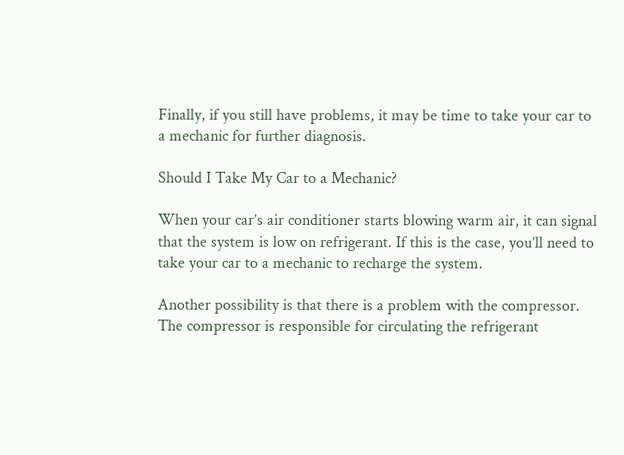Finally, if you still have problems, it may be time to take your car to a mechanic for further diagnosis.

Should I Take My Car to a Mechanic?

When your car’s air conditioner starts blowing warm air, it can signal that the system is low on refrigerant. If this is the case, you’ll need to take your car to a mechanic to recharge the system.

Another possibility is that there is a problem with the compressor. The compressor is responsible for circulating the refrigerant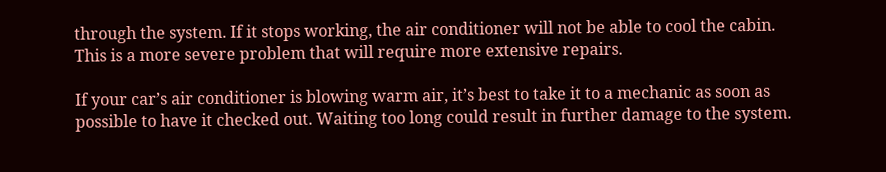through the system. If it stops working, the air conditioner will not be able to cool the cabin. This is a more severe problem that will require more extensive repairs.

If your car’s air conditioner is blowing warm air, it’s best to take it to a mechanic as soon as possible to have it checked out. Waiting too long could result in further damage to the system.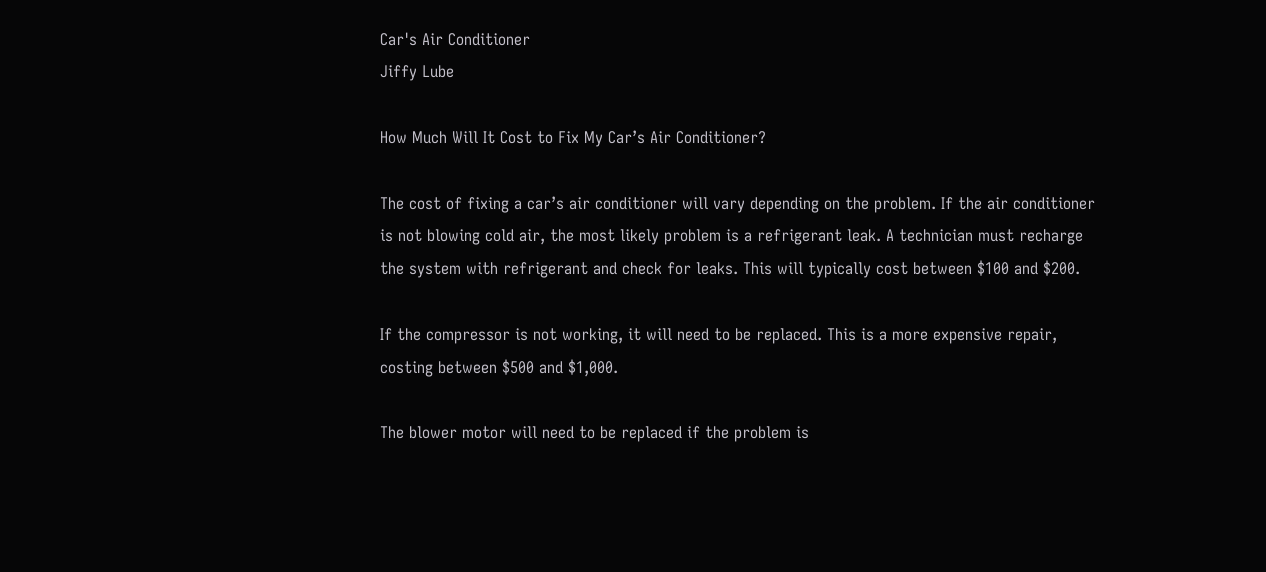Car's Air Conditioner
Jiffy Lube

How Much Will It Cost to Fix My Car’s Air Conditioner?

The cost of fixing a car’s air conditioner will vary depending on the problem. If the air conditioner is not blowing cold air, the most likely problem is a refrigerant leak. A technician must recharge the system with refrigerant and check for leaks. This will typically cost between $100 and $200.

If the compressor is not working, it will need to be replaced. This is a more expensive repair, costing between $500 and $1,000.

The blower motor will need to be replaced if the problem is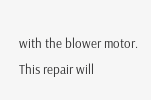with the blower motor. This repair will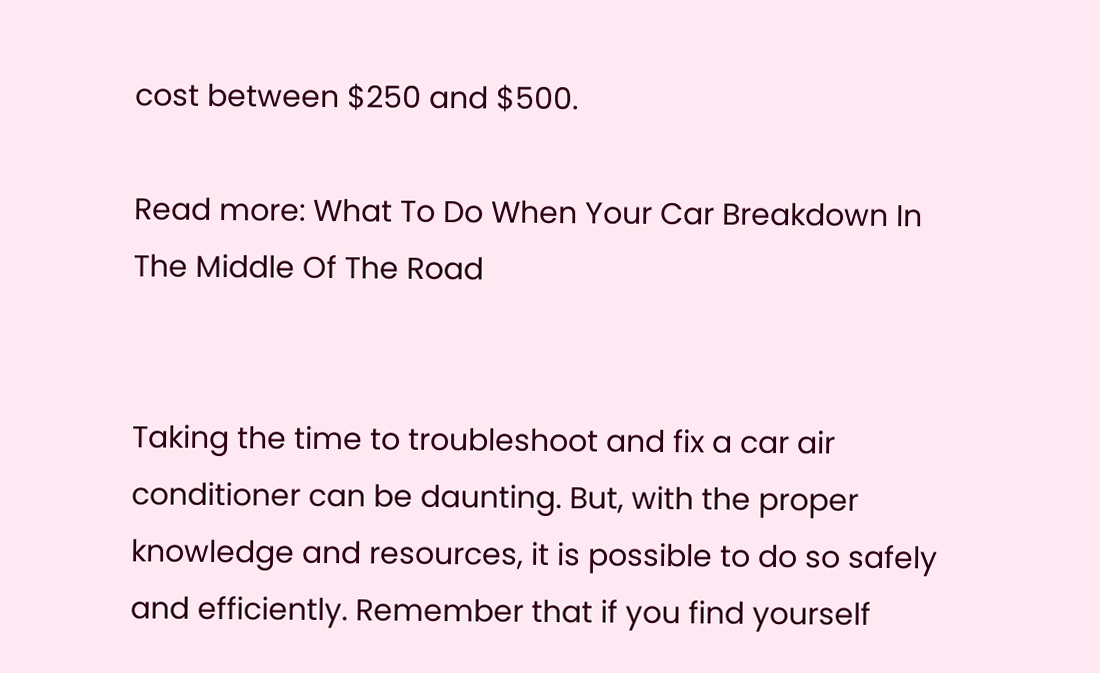cost between $250 and $500.

Read more: What To Do When Your Car Breakdown In The Middle Of The Road


Taking the time to troubleshoot and fix a car air conditioner can be daunting. But, with the proper knowledge and resources, it is possible to do so safely and efficiently. Remember that if you find yourself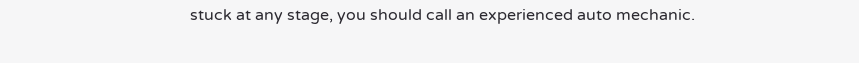stuck at any stage, you should call an experienced auto mechanic.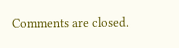Comments are closed.